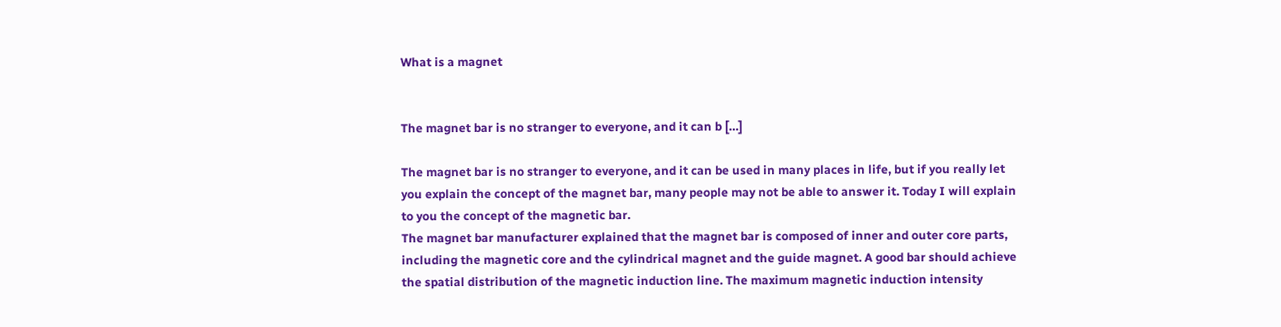What is a magnet


The magnet bar is no stranger to everyone, and it can b […]

The magnet bar is no stranger to everyone, and it can be used in many places in life, but if you really let you explain the concept of the magnet bar, many people may not be able to answer it. Today I will explain to you the concept of the magnetic bar.
The magnet bar manufacturer explained that the magnet bar is composed of inner and outer core parts, including the magnetic core and the cylindrical magnet and the guide magnet. A good bar should achieve the spatial distribution of the magnetic induction line. The maximum magnetic induction intensity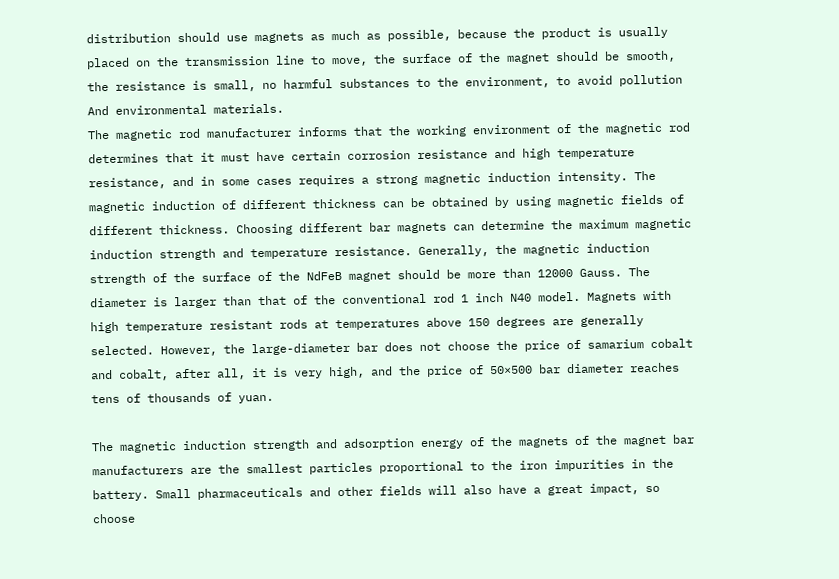distribution should use magnets as much as possible, because the product is usually placed on the transmission line to move, the surface of the magnet should be smooth, the resistance is small, no harmful substances to the environment, to avoid pollution And environmental materials.
The magnetic rod manufacturer informs that the working environment of the magnetic rod determines that it must have certain corrosion resistance and high temperature resistance, and in some cases requires a strong magnetic induction intensity. The magnetic induction of different thickness can be obtained by using magnetic fields of different thickness. Choosing different bar magnets can determine the maximum magnetic induction strength and temperature resistance. Generally, the magnetic induction strength of the surface of the NdFeB magnet should be more than 12000 Gauss. The diameter is larger than that of the conventional rod 1 inch N40 model. Magnets with high temperature resistant rods at temperatures above 150 degrees are generally selected. However, the large-diameter bar does not choose the price of samarium cobalt and cobalt, after all, it is very high, and the price of 50×500 bar diameter reaches tens of thousands of yuan.

The magnetic induction strength and adsorption energy of the magnets of the magnet bar manufacturers are the smallest particles proportional to the iron impurities in the battery. Small pharmaceuticals and other fields will also have a great impact, so choose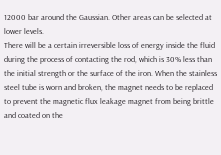12000 bar around the Gaussian. Other areas can be selected at lower levels.
There will be a certain irreversible loss of energy inside the fluid during the process of contacting the rod, which is 30% less than the initial strength or the surface of the iron. When the stainless steel tube is worn and broken, the magnet needs to be replaced to prevent the magnetic flux leakage magnet from being brittle and coated on the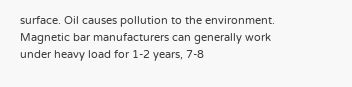surface. Oil causes pollution to the environment. Magnetic bar manufacturers can generally work under heavy load for 1-2 years, 7-8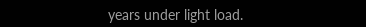years under light load.